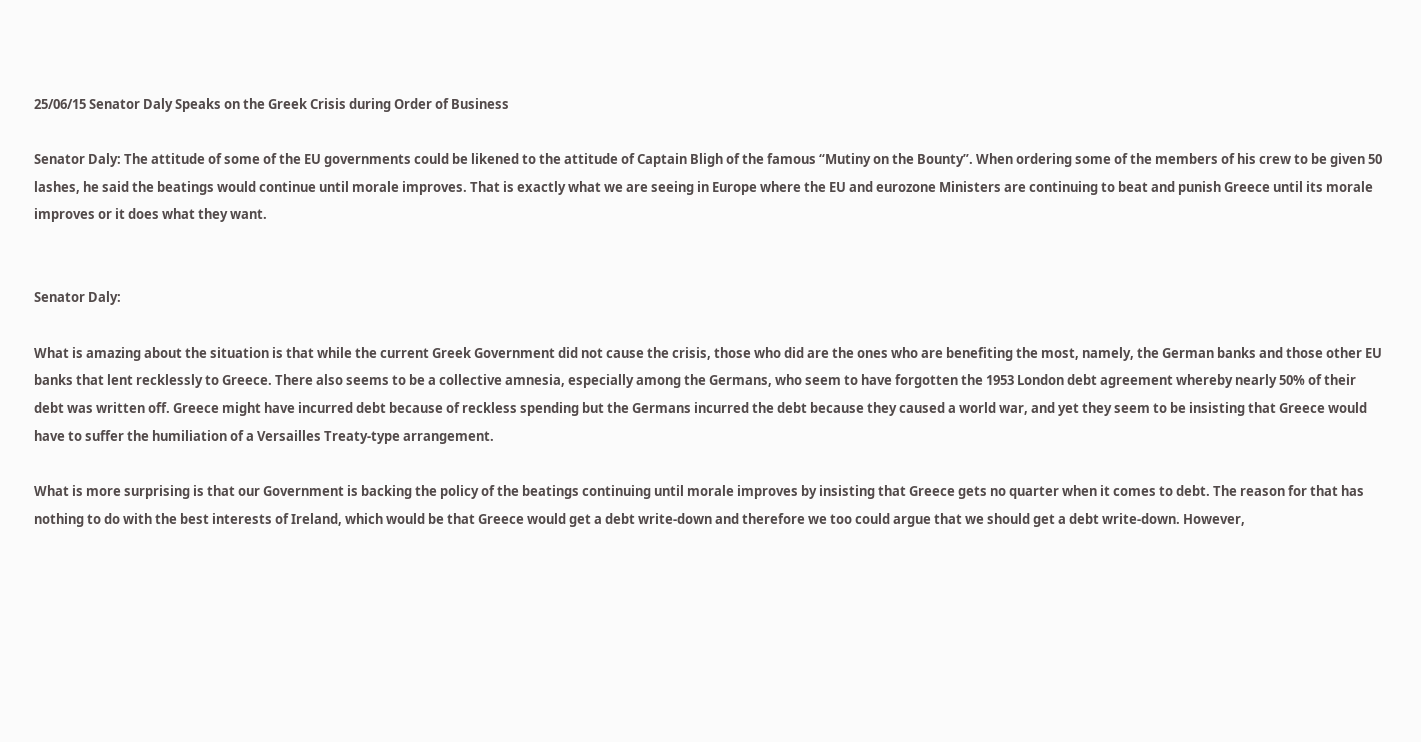25/06/15 Senator Daly Speaks on the Greek Crisis during Order of Business

Senator Daly: The attitude of some of the EU governments could be likened to the attitude of Captain Bligh of the famous “Mutiny on the Bounty”. When ordering some of the members of his crew to be given 50 lashes, he said the beatings would continue until morale improves. That is exactly what we are seeing in Europe where the EU and eurozone Ministers are continuing to beat and punish Greece until its morale improves or it does what they want.


Senator Daly:

What is amazing about the situation is that while the current Greek Government did not cause the crisis, those who did are the ones who are benefiting the most, namely, the German banks and those other EU banks that lent recklessly to Greece. There also seems to be a collective amnesia, especially among the Germans, who seem to have forgotten the 1953 London debt agreement whereby nearly 50% of their debt was written off. Greece might have incurred debt because of reckless spending but the Germans incurred the debt because they caused a world war, and yet they seem to be insisting that Greece would have to suffer the humiliation of a Versailles Treaty-type arrangement.

What is more surprising is that our Government is backing the policy of the beatings continuing until morale improves by insisting that Greece gets no quarter when it comes to debt. The reason for that has nothing to do with the best interests of Ireland, which would be that Greece would get a debt write-down and therefore we too could argue that we should get a debt write-down. However,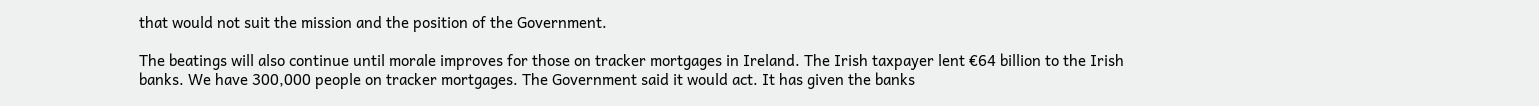that would not suit the mission and the position of the Government.

The beatings will also continue until morale improves for those on tracker mortgages in Ireland. The Irish taxpayer lent €64 billion to the Irish banks. We have 300,000 people on tracker mortgages. The Government said it would act. It has given the banks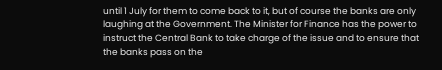until 1 July for them to come back to it, but of course the banks are only laughing at the Government. The Minister for Finance has the power to instruct the Central Bank to take charge of the issue and to ensure that the banks pass on the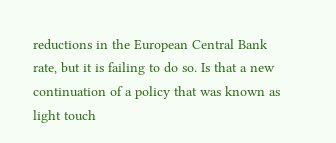reductions in the European Central Bank rate, but it is failing to do so. Is that a new continuation of a policy that was known as light touch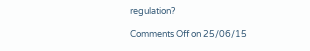regulation?

Comments Off on 25/06/15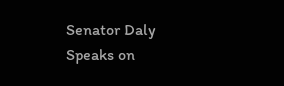Senator Daly Speaks on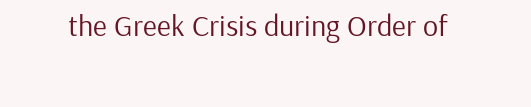the Greek Crisis during Order of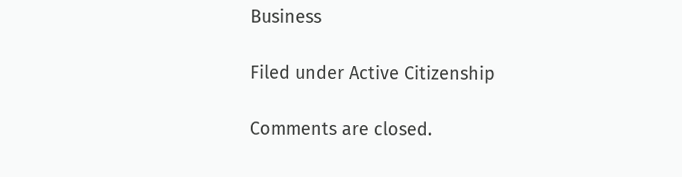Business

Filed under Active Citizenship

Comments are closed.